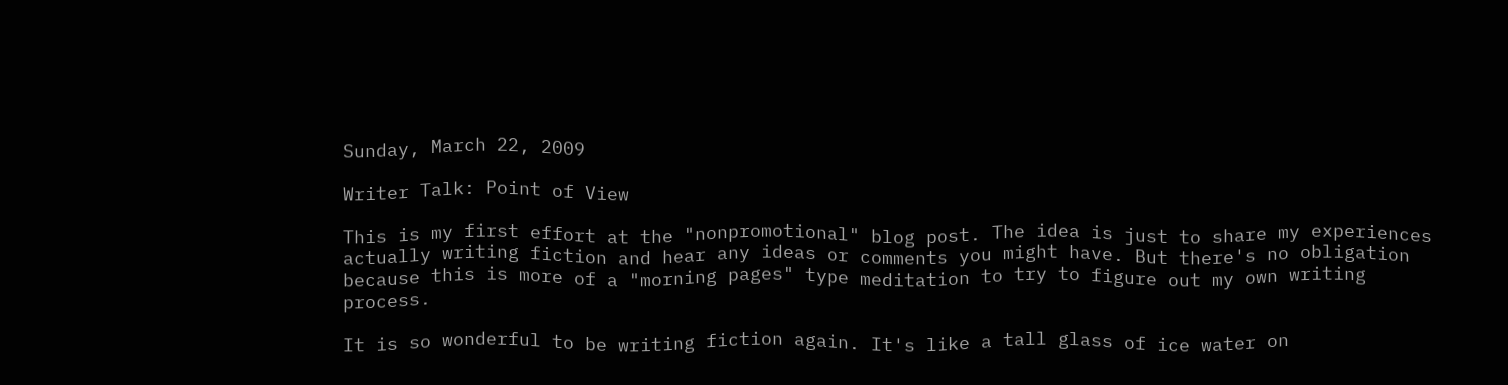Sunday, March 22, 2009

Writer Talk: Point of View

This is my first effort at the "nonpromotional" blog post. The idea is just to share my experiences actually writing fiction and hear any ideas or comments you might have. But there's no obligation because this is more of a "morning pages" type meditation to try to figure out my own writing process.

It is so wonderful to be writing fiction again. It's like a tall glass of ice water on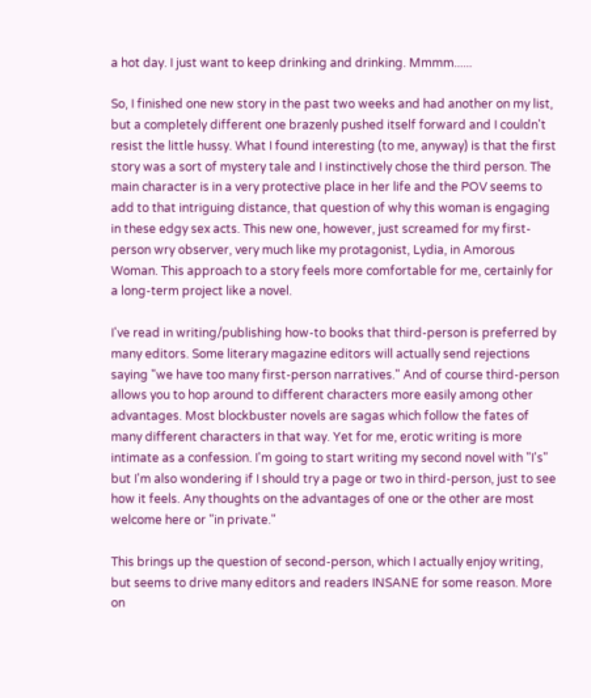a hot day. I just want to keep drinking and drinking. Mmmm......

So, I finished one new story in the past two weeks and had another on my list, but a completely different one brazenly pushed itself forward and I couldn't resist the little hussy. What I found interesting (to me, anyway) is that the first story was a sort of mystery tale and I instinctively chose the third person. The main character is in a very protective place in her life and the POV seems to add to that intriguing distance, that question of why this woman is engaging in these edgy sex acts. This new one, however, just screamed for my first-person wry observer, very much like my protagonist, Lydia, in Amorous Woman. This approach to a story feels more comfortable for me, certainly for a long-term project like a novel.

I've read in writing/publishing how-to books that third-person is preferred by many editors. Some literary magazine editors will actually send rejections saying "we have too many first-person narratives." And of course third-person allows you to hop around to different characters more easily among other advantages. Most blockbuster novels are sagas which follow the fates of many different characters in that way. Yet for me, erotic writing is more intimate as a confession. I'm going to start writing my second novel with "I's" but I'm also wondering if I should try a page or two in third-person, just to see how it feels. Any thoughts on the advantages of one or the other are most welcome here or "in private."

This brings up the question of second-person, which I actually enjoy writing, but seems to drive many editors and readers INSANE for some reason. More on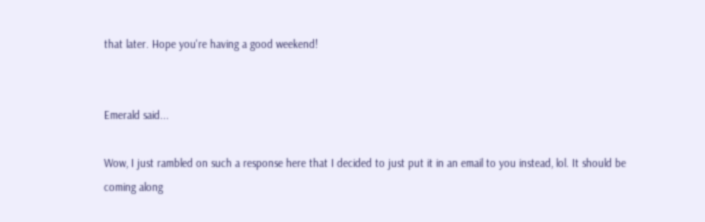that later. Hope you're having a good weekend!


Emerald said...

Wow, I just rambled on such a response here that I decided to just put it in an email to you instead, lol. It should be coming along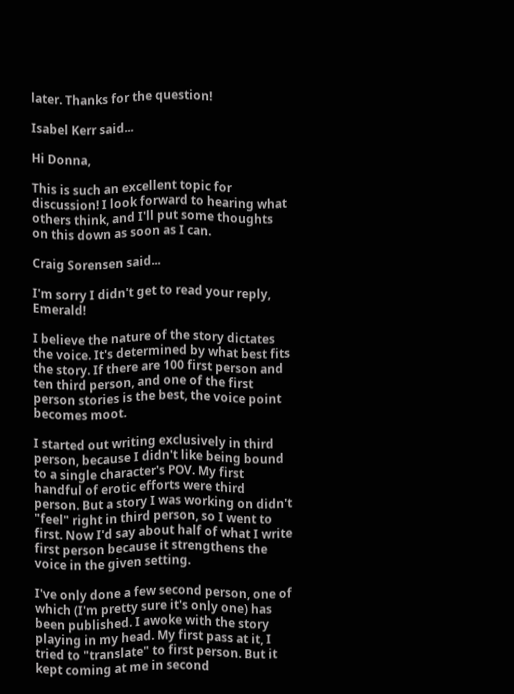later. Thanks for the question!

Isabel Kerr said...

Hi Donna,

This is such an excellent topic for discussion! I look forward to hearing what others think, and I'll put some thoughts on this down as soon as I can.

Craig Sorensen said...

I'm sorry I didn't get to read your reply, Emerald!

I believe the nature of the story dictates the voice. It's determined by what best fits the story. If there are 100 first person and ten third person, and one of the first person stories is the best, the voice point becomes moot.

I started out writing exclusively in third person, because I didn't like being bound to a single character's POV. My first handful of erotic efforts were third person. But a story I was working on didn't "feel" right in third person, so I went to first. Now I'd say about half of what I write first person because it strengthens the voice in the given setting.

I've only done a few second person, one of which (I'm pretty sure it's only one) has been published. I awoke with the story playing in my head. My first pass at it, I tried to "translate" to first person. But it kept coming at me in second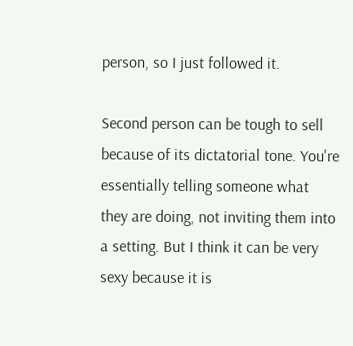person, so I just followed it.

Second person can be tough to sell because of its dictatorial tone. You're essentially telling someone what they are doing, not inviting them into a setting. But I think it can be very sexy because it is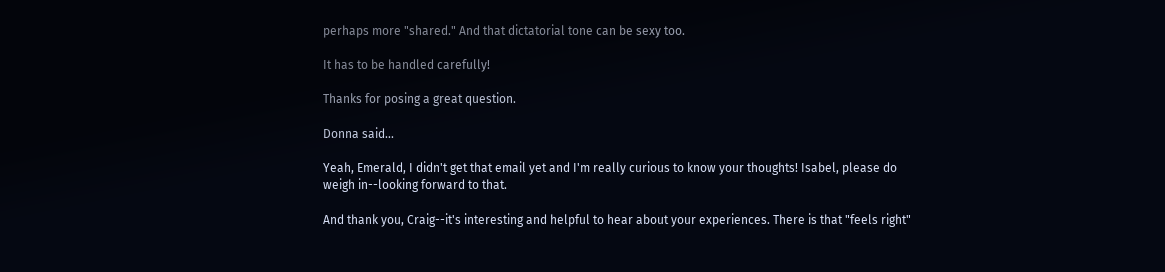perhaps more "shared." And that dictatorial tone can be sexy too.

It has to be handled carefully!

Thanks for posing a great question.

Donna said...

Yeah, Emerald, I didn't get that email yet and I'm really curious to know your thoughts! Isabel, please do weigh in--looking forward to that.

And thank you, Craig--it's interesting and helpful to hear about your experiences. There is that "feels right"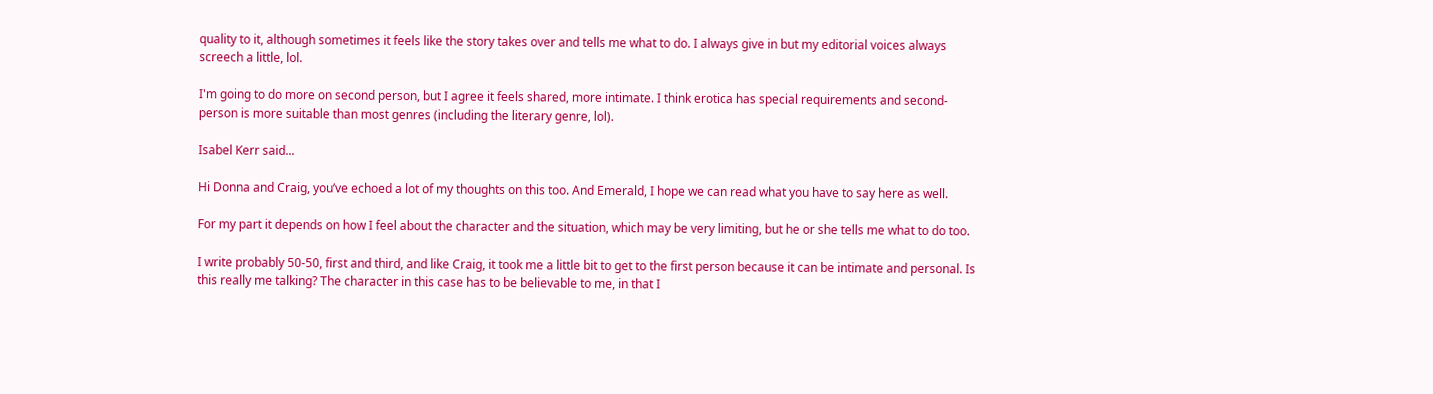quality to it, although sometimes it feels like the story takes over and tells me what to do. I always give in but my editorial voices always screech a little, lol.

I'm going to do more on second person, but I agree it feels shared, more intimate. I think erotica has special requirements and second-person is more suitable than most genres (including the literary genre, lol).

Isabel Kerr said...

Hi Donna and Craig, you’ve echoed a lot of my thoughts on this too. And Emerald, I hope we can read what you have to say here as well.

For my part it depends on how I feel about the character and the situation, which may be very limiting, but he or she tells me what to do too.

I write probably 50-50, first and third, and like Craig, it took me a little bit to get to the first person because it can be intimate and personal. Is this really me talking? The character in this case has to be believable to me, in that I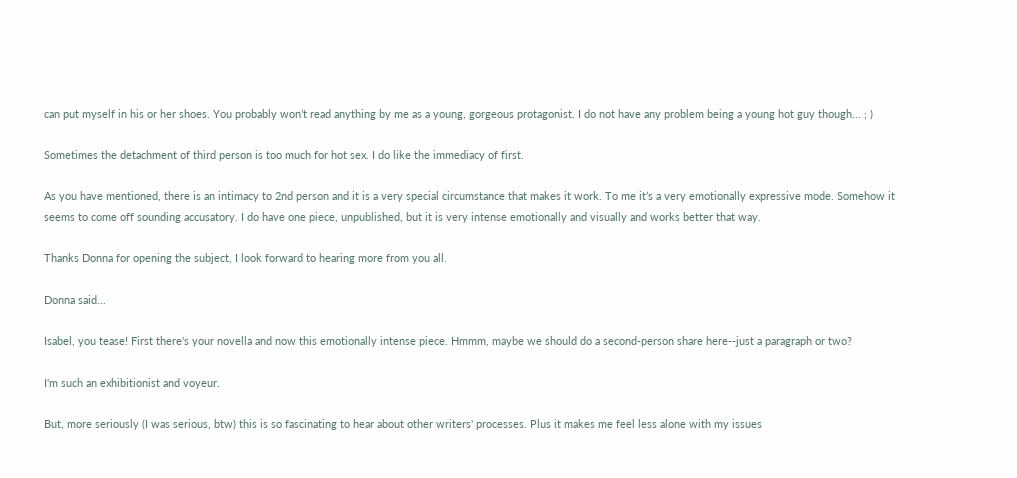can put myself in his or her shoes. You probably won’t read anything by me as a young, gorgeous protagonist. I do not have any problem being a young hot guy though... ; )

Sometimes the detachment of third person is too much for hot sex. I do like the immediacy of first.

As you have mentioned, there is an intimacy to 2nd person and it is a very special circumstance that makes it work. To me it’s a very emotionally expressive mode. Somehow it seems to come off sounding accusatory. I do have one piece, unpublished, but it is very intense emotionally and visually and works better that way.

Thanks Donna for opening the subject, I look forward to hearing more from you all.

Donna said...

Isabel, you tease! First there's your novella and now this emotionally intense piece. Hmmm, maybe we should do a second-person share here--just a paragraph or two?

I'm such an exhibitionist and voyeur.

But, more seriously (I was serious, btw) this is so fascinating to hear about other writers' processes. Plus it makes me feel less alone with my issues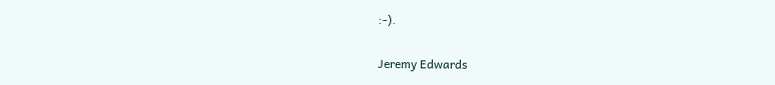:-).

Jeremy Edwards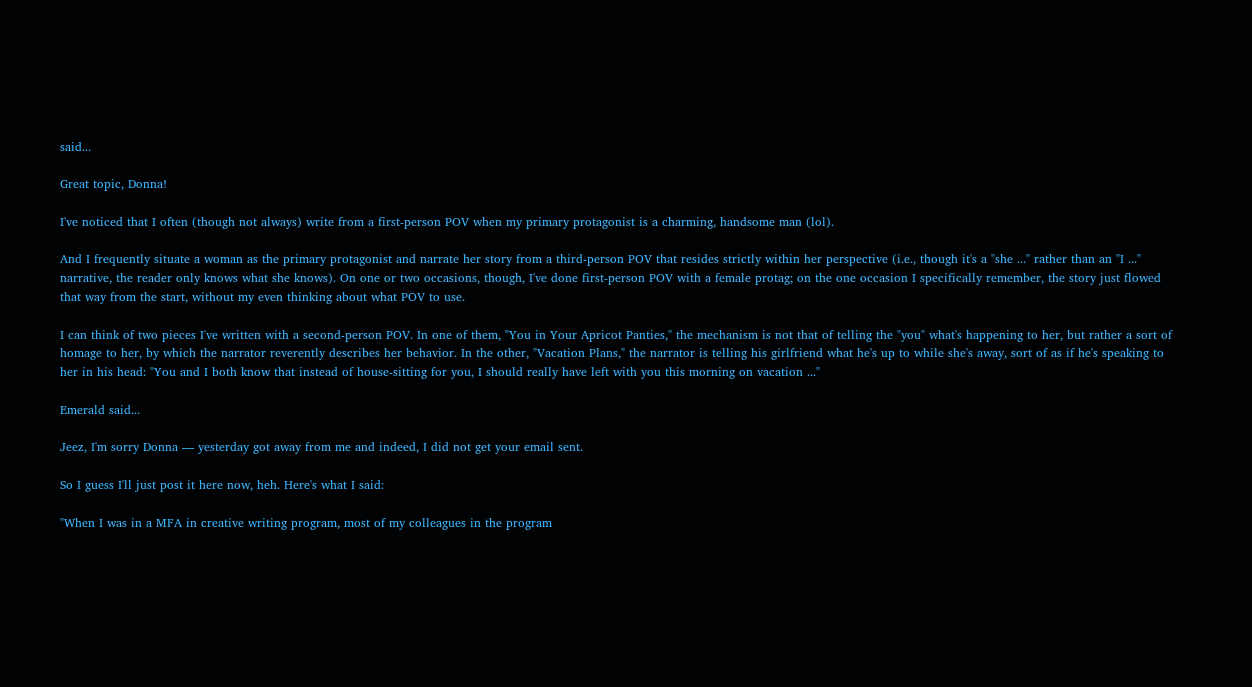said...

Great topic, Donna!

I've noticed that I often (though not always) write from a first-person POV when my primary protagonist is a charming, handsome man (lol).

And I frequently situate a woman as the primary protagonist and narrate her story from a third-person POV that resides strictly within her perspective (i.e., though it's a "she ..." rather than an "I ..." narrative, the reader only knows what she knows). On one or two occasions, though, I've done first-person POV with a female protag; on the one occasion I specifically remember, the story just flowed that way from the start, without my even thinking about what POV to use.

I can think of two pieces I've written with a second-person POV. In one of them, "You in Your Apricot Panties," the mechanism is not that of telling the "you" what's happening to her, but rather a sort of homage to her, by which the narrator reverently describes her behavior. In the other, "Vacation Plans," the narrator is telling his girlfriend what he's up to while she's away, sort of as if he's speaking to her in his head: "You and I both know that instead of house-sitting for you, I should really have left with you this morning on vacation ..."

Emerald said...

Jeez, I'm sorry Donna — yesterday got away from me and indeed, I did not get your email sent.

So I guess I'll just post it here now, heh. Here's what I said:

"When I was in a MFA in creative writing program, most of my colleagues in the program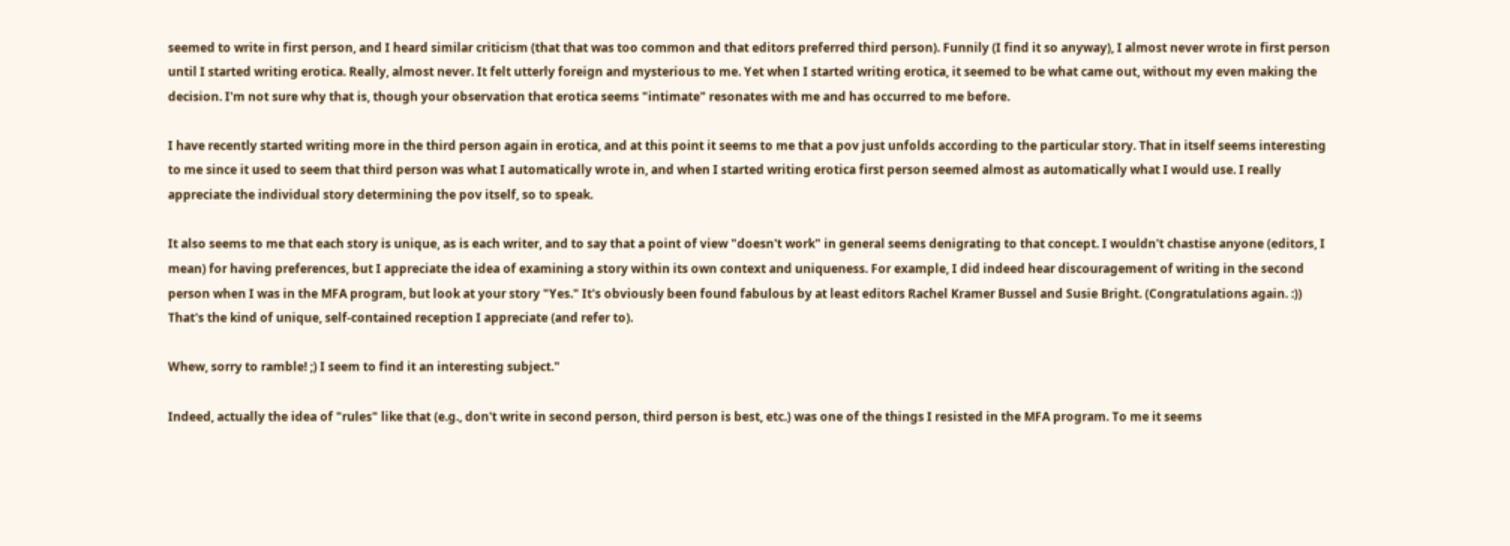seemed to write in first person, and I heard similar criticism (that that was too common and that editors preferred third person). Funnily (I find it so anyway), I almost never wrote in first person until I started writing erotica. Really, almost never. It felt utterly foreign and mysterious to me. Yet when I started writing erotica, it seemed to be what came out, without my even making the decision. I'm not sure why that is, though your observation that erotica seems "intimate" resonates with me and has occurred to me before.

I have recently started writing more in the third person again in erotica, and at this point it seems to me that a pov just unfolds according to the particular story. That in itself seems interesting to me since it used to seem that third person was what I automatically wrote in, and when I started writing erotica first person seemed almost as automatically what I would use. I really appreciate the individual story determining the pov itself, so to speak.

It also seems to me that each story is unique, as is each writer, and to say that a point of view "doesn't work" in general seems denigrating to that concept. I wouldn't chastise anyone (editors, I mean) for having preferences, but I appreciate the idea of examining a story within its own context and uniqueness. For example, I did indeed hear discouragement of writing in the second person when I was in the MFA program, but look at your story "Yes." It's obviously been found fabulous by at least editors Rachel Kramer Bussel and Susie Bright. (Congratulations again. :)) That's the kind of unique, self-contained reception I appreciate (and refer to).

Whew, sorry to ramble! ;) I seem to find it an interesting subject."

Indeed, actually the idea of "rules" like that (e.g., don't write in second person, third person is best, etc.) was one of the things I resisted in the MFA program. To me it seems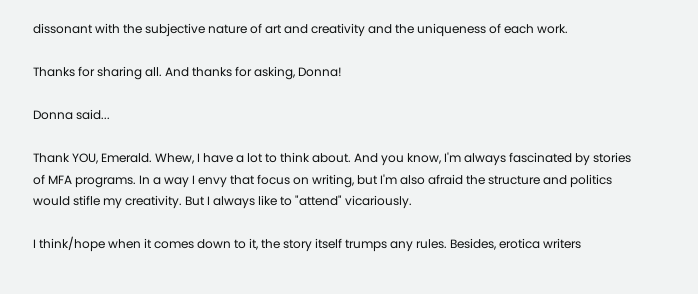dissonant with the subjective nature of art and creativity and the uniqueness of each work.

Thanks for sharing all. And thanks for asking, Donna!

Donna said...

Thank YOU, Emerald. Whew, I have a lot to think about. And you know, I'm always fascinated by stories of MFA programs. In a way I envy that focus on writing, but I'm also afraid the structure and politics would stifle my creativity. But I always like to "attend" vicariously.

I think/hope when it comes down to it, the story itself trumps any rules. Besides, erotica writers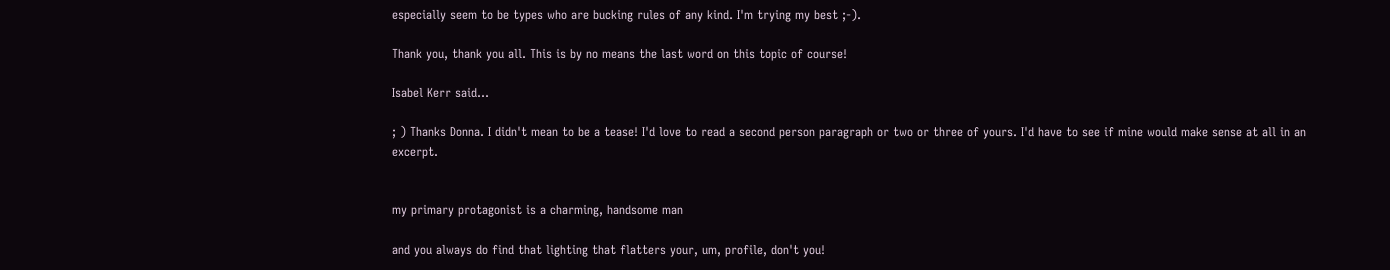especially seem to be types who are bucking rules of any kind. I'm trying my best ;-).

Thank you, thank you all. This is by no means the last word on this topic of course!

Isabel Kerr said...

; ) Thanks Donna. I didn't mean to be a tease! I'd love to read a second person paragraph or two or three of yours. I'd have to see if mine would make sense at all in an excerpt.


my primary protagonist is a charming, handsome man

and you always do find that lighting that flatters your, um, profile, don't you!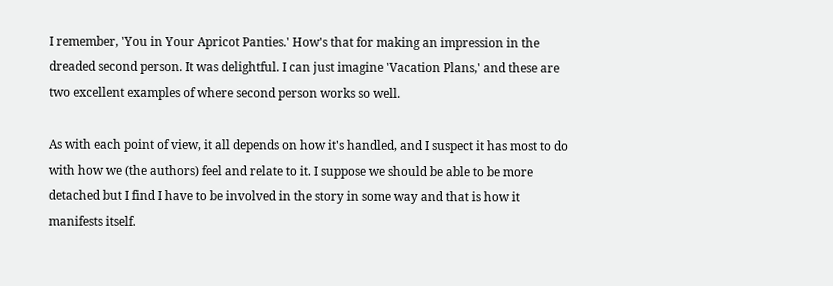I remember, 'You in Your Apricot Panties.' How's that for making an impression in the dreaded second person. It was delightful. I can just imagine 'Vacation Plans,' and these are two excellent examples of where second person works so well.

As with each point of view, it all depends on how it's handled, and I suspect it has most to do with how we (the authors) feel and relate to it. I suppose we should be able to be more detached but I find I have to be involved in the story in some way and that is how it manifests itself.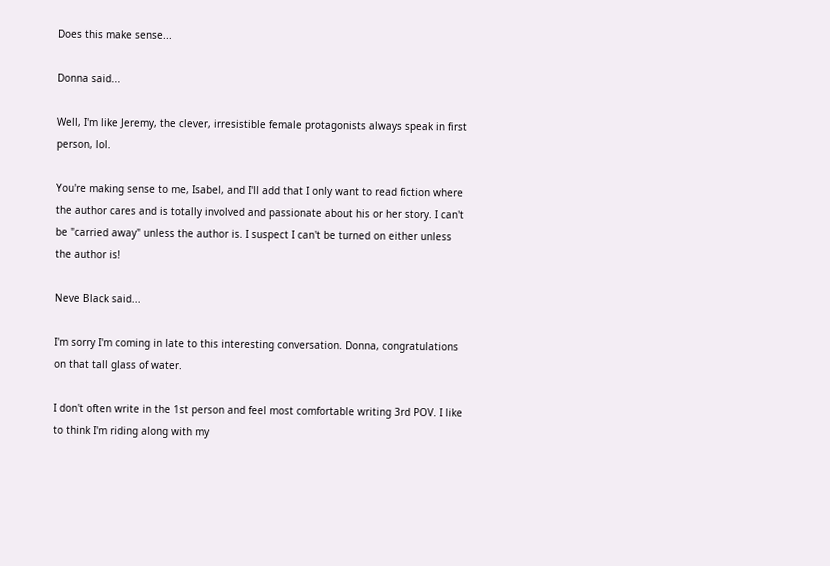Does this make sense...

Donna said...

Well, I'm like Jeremy, the clever, irresistible female protagonists always speak in first person, lol.

You're making sense to me, Isabel, and I'll add that I only want to read fiction where the author cares and is totally involved and passionate about his or her story. I can't be "carried away" unless the author is. I suspect I can't be turned on either unless the author is!

Neve Black said...

I'm sorry I'm coming in late to this interesting conversation. Donna, congratulations on that tall glass of water.

I don't often write in the 1st person and feel most comfortable writing 3rd POV. I like to think I'm riding along with my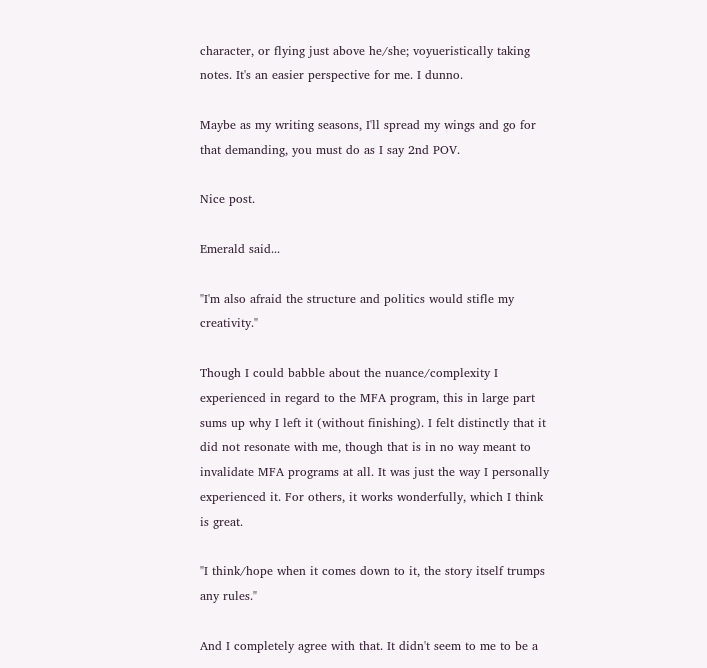character, or flying just above he/she; voyueristically taking notes. It's an easier perspective for me. I dunno.

Maybe as my writing seasons, I'll spread my wings and go for that demanding, you must do as I say 2nd POV.

Nice post.

Emerald said...

"I'm also afraid the structure and politics would stifle my creativity."

Though I could babble about the nuance/complexity I experienced in regard to the MFA program, this in large part sums up why I left it (without finishing). I felt distinctly that it did not resonate with me, though that is in no way meant to invalidate MFA programs at all. It was just the way I personally experienced it. For others, it works wonderfully, which I think is great.

"I think/hope when it comes down to it, the story itself trumps any rules."

And I completely agree with that. It didn't seem to me to be a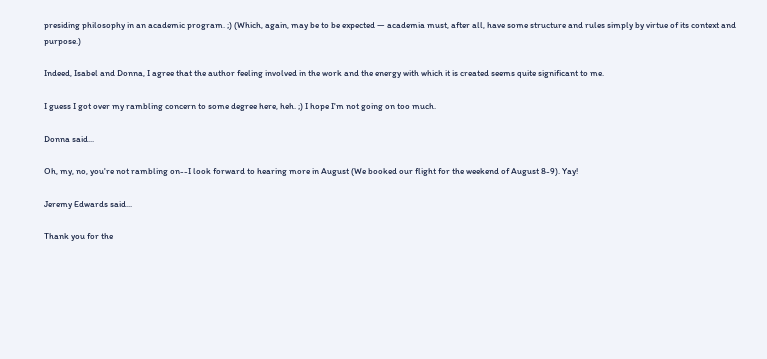presiding philosophy in an academic program. ;) (Which, again, may be to be expected — academia must, after all, have some structure and rules simply by virtue of its context and purpose.)

Indeed, Isabel and Donna, I agree that the author feeling involved in the work and the energy with which it is created seems quite significant to me.

I guess I got over my rambling concern to some degree here, heh. ;) I hope I'm not going on too much.

Donna said...

Oh, my, no, you're not rambling on--I look forward to hearing more in August (We booked our flight for the weekend of August 8-9). Yay!

Jeremy Edwards said...

Thank you for the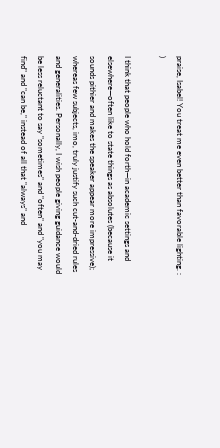praise, Isabel! You treat me even better than favorable lighting. : )

I think that people who hold forth—in academic settings and elsewhere—often like to state things as absolutes (because it sounds pithier and makes the speaker appear more impressive); whereas few subjects, imo, truly justify such cut-and-dried rules and generalities. Personally, I wish people giving guidance would be less reluctant to say "sometimes" and "often" and "you may find" and "can be," instead of all that "always" and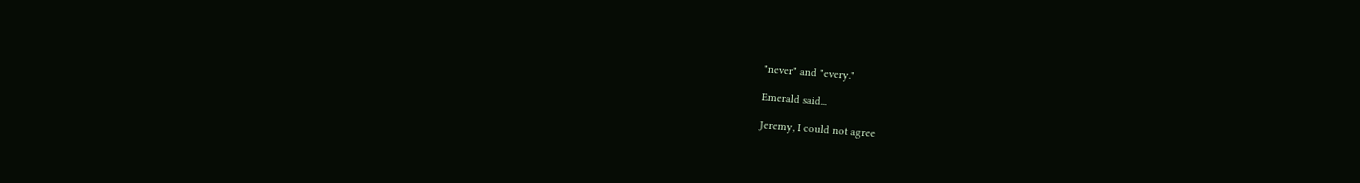"never" and "every."

Emerald said...

Jeremy, I could not agree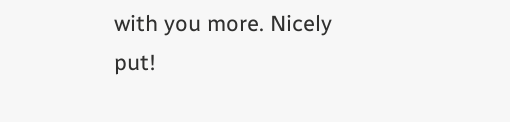with you more. Nicely put!